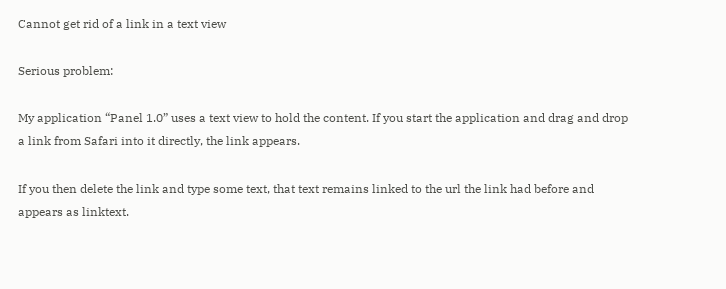Cannot get rid of a link in a text view

Serious problem:

My application “Panel 1.0” uses a text view to hold the content. If you start the application and drag and drop a link from Safari into it directly, the link appears.

If you then delete the link and type some text, that text remains linked to the url the link had before and appears as linktext.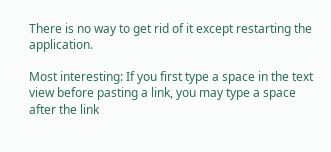There is no way to get rid of it except restarting the application.

Most interesting: If you first type a space in the text view before pasting a link, you may type a space after the link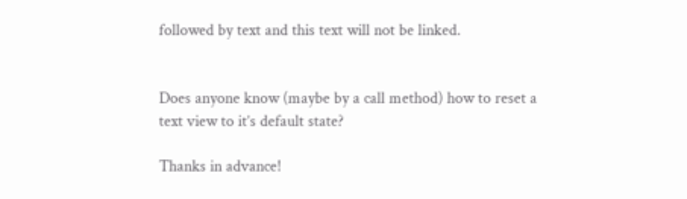followed by text and this text will not be linked.


Does anyone know (maybe by a call method) how to reset a text view to it’s default state?

Thanks in advance!